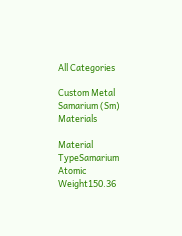All Categories

Custom Metal Samarium (Sm) Materials

Material TypeSamarium
Atomic Weight150.36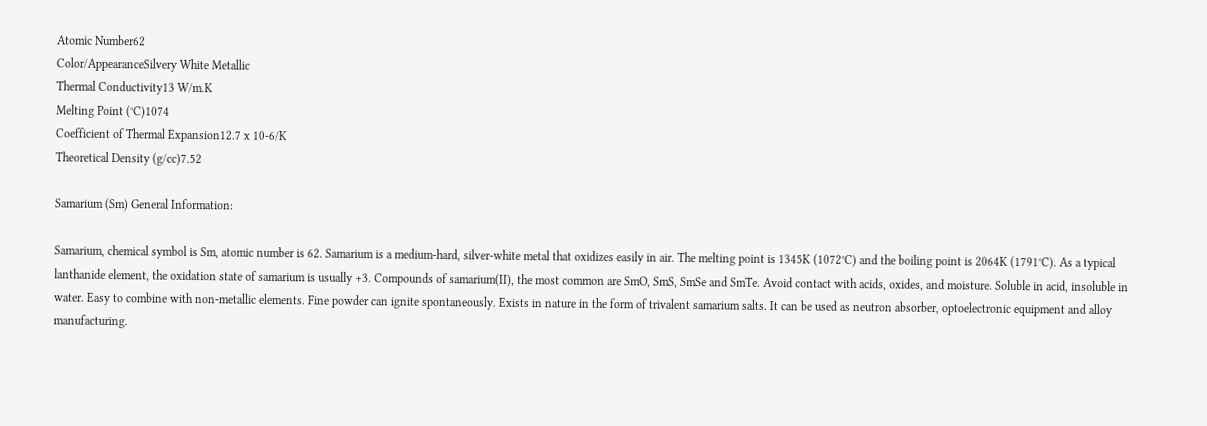Atomic Number62
Color/AppearanceSilvery White Metallic
Thermal Conductivity13 W/m.K
Melting Point (°C)1074
Coefficient of Thermal Expansion12.7 x 10-6/K
Theoretical Density (g/cc)7.52

Samarium (Sm) General Information:

Samarium, chemical symbol is Sm, atomic number is 62. Samarium is a medium-hard, silver-white metal that oxidizes easily in air. The melting point is 1345K (1072°C) and the boiling point is 2064K (1791°C). As a typical lanthanide element, the oxidation state of samarium is usually +3. Compounds of samarium(II), the most common are SmO, SmS, SmSe and SmTe. Avoid contact with acids, oxides, and moisture. Soluble in acid, insoluble in water. Easy to combine with non-metallic elements. Fine powder can ignite spontaneously. Exists in nature in the form of trivalent samarium salts. It can be used as neutron absorber, optoelectronic equipment and alloy manufacturing.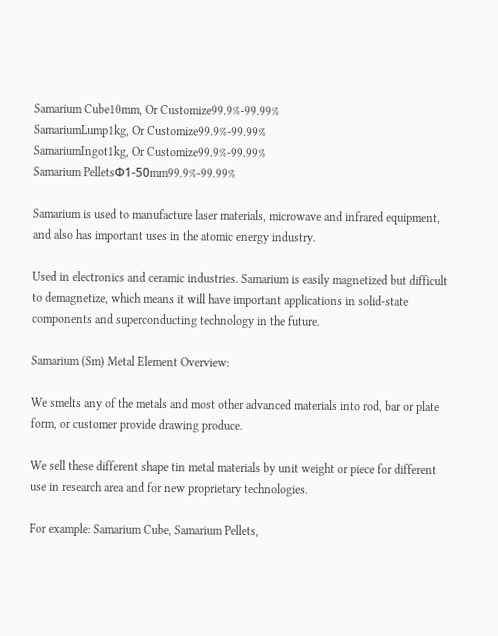Samarium Cube10mm, Or Customize99.9%-99.99%
SamariumLump1kg, Or Customize99.9%-99.99%
SamariumIngot1kg, Or Customize99.9%-99.99%
Samarium PelletsФ1-50mm99.9%-99.99%

Samarium is used to manufacture laser materials, microwave and infrared equipment, and also has important uses in the atomic energy industry.

Used in electronics and ceramic industries. Samarium is easily magnetized but difficult to demagnetize, which means it will have important applications in solid-state components and superconducting technology in the future.

Samarium (Sm) Metal Element Overview:

We smelts any of the metals and most other advanced materials into rod, bar or plate form, or customer provide drawing produce.

We sell these different shape tin metal materials by unit weight or piece for different use in research area and for new proprietary technologies.

For example: Samarium Cube, Samarium Pellets,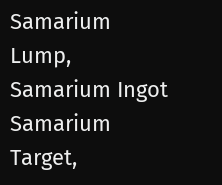Samarium Lump, Samarium Ingot Samarium Target,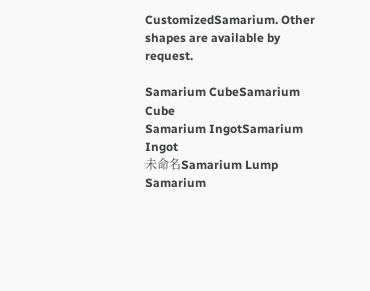CustomizedSamarium. Other shapes are available by request.

Samarium CubeSamarium Cube
Samarium IngotSamarium Ingot
未命名Samarium Lump
Samarium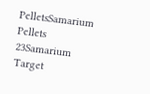PelletsSamarium Pellets
23Samarium Target